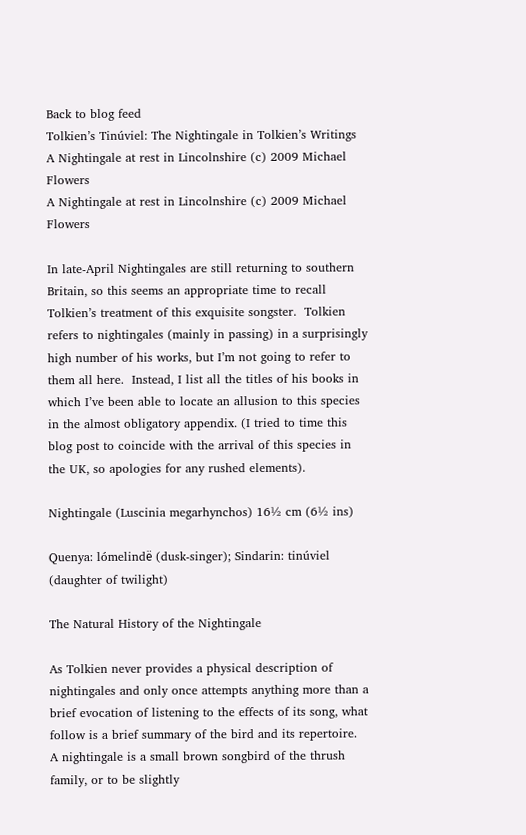Back to blog feed
Tolkien’s Tinúviel: The Nightingale in Tolkien’s Writings
A Nightingale at rest in Lincolnshire (c) 2009 Michael Flowers
A Nightingale at rest in Lincolnshire (c) 2009 Michael Flowers

In late-April Nightingales are still returning to southern Britain, so this seems an appropriate time to recall Tolkien’s treatment of this exquisite songster.  Tolkien refers to nightingales (mainly in passing) in a surprisingly high number of his works, but I’m not going to refer to them all here.  Instead, I list all the titles of his books in which I’ve been able to locate an allusion to this species in the almost obligatory appendix. (I tried to time this blog post to coincide with the arrival of this species in the UK, so apologies for any rushed elements).

Nightingale (Luscinia megarhynchos) 16½ cm (6½ ins)

Quenya: lómelindё (dusk-singer); Sindarin: tinúviel (daughter of twilight)

The Natural History of the Nightingale

As Tolkien never provides a physical description of nightingales and only once attempts anything more than a brief evocation of listening to the effects of its song, what follow is a brief summary of the bird and its repertoire.  A nightingale is a small brown songbird of the thrush family, or to be slightly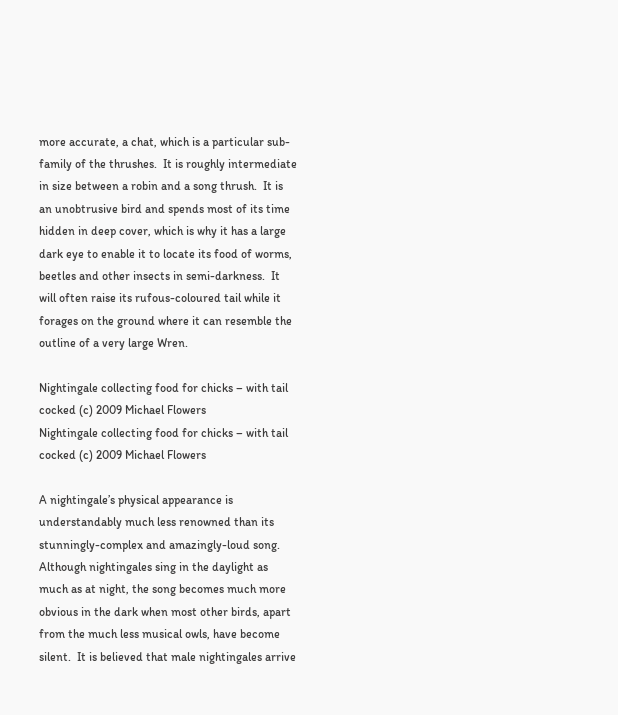more accurate, a chat, which is a particular sub-family of the thrushes.  It is roughly intermediate in size between a robin and a song thrush.  It is an unobtrusive bird and spends most of its time hidden in deep cover, which is why it has a large dark eye to enable it to locate its food of worms, beetles and other insects in semi-darkness.  It will often raise its rufous-coloured tail while it forages on the ground where it can resemble the outline of a very large Wren.

Nightingale collecting food for chicks – with tail cocked (c) 2009 Michael Flowers
Nightingale collecting food for chicks – with tail cocked (c) 2009 Michael Flowers

A nightingale’s physical appearance is understandably much less renowned than its stunningly-complex and amazingly-loud song.  Although nightingales sing in the daylight as much as at night, the song becomes much more obvious in the dark when most other birds, apart from the much less musical owls, have become silent.  It is believed that male nightingales arrive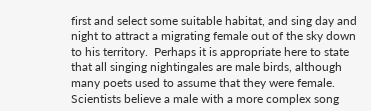first and select some suitable habitat, and sing day and night to attract a migrating female out of the sky down to his territory.  Perhaps it is appropriate here to state that all singing nightingales are male birds, although many poets used to assume that they were female.  Scientists believe a male with a more complex song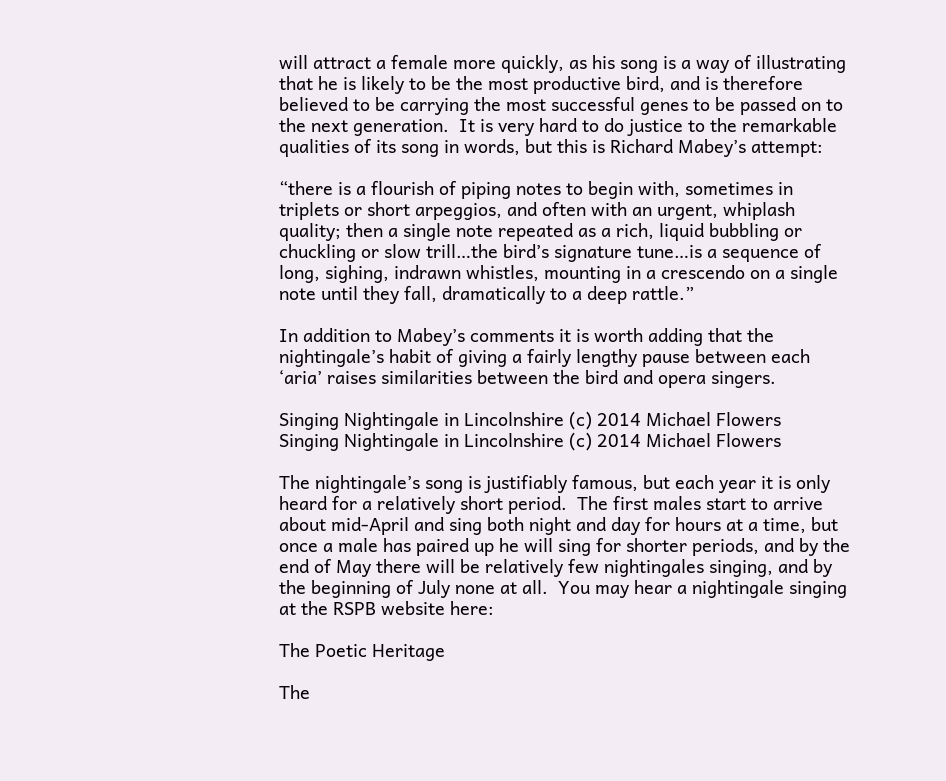will attract a female more quickly, as his song is a way of illustrating that he is likely to be the most productive bird, and is therefore believed to be carrying the most successful genes to be passed on to the next generation.  It is very hard to do justice to the remarkable qualities of its song in words, but this is Richard Mabey’s attempt:

“there is a flourish of piping notes to begin with, sometimes in triplets or short arpeggios, and often with an urgent, whiplash quality; then a single note repeated as a rich, liquid bubbling or chuckling or slow trill…the bird’s signature tune…is a sequence of long, sighing, indrawn whistles, mounting in a crescendo on a single note until they fall, dramatically to a deep rattle.”

In addition to Mabey’s comments it is worth adding that the nightingale’s habit of giving a fairly lengthy pause between each ‘aria’ raises similarities between the bird and opera singers.

Singing Nightingale in Lincolnshire (c) 2014 Michael Flowers
Singing Nightingale in Lincolnshire (c) 2014 Michael Flowers

The nightingale’s song is justifiably famous, but each year it is only heard for a relatively short period.  The first males start to arrive about mid-April and sing both night and day for hours at a time, but once a male has paired up he will sing for shorter periods, and by the end of May there will be relatively few nightingales singing, and by the beginning of July none at all.  You may hear a nightingale singing at the RSPB website here:

The Poetic Heritage

The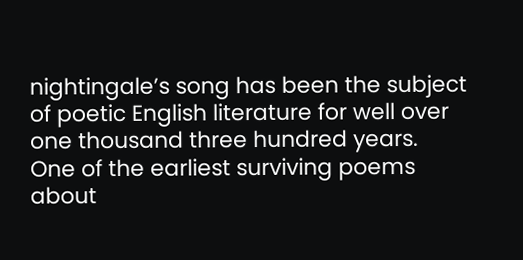nightingale’s song has been the subject of poetic English literature for well over one thousand three hundred years.  One of the earliest surviving poems about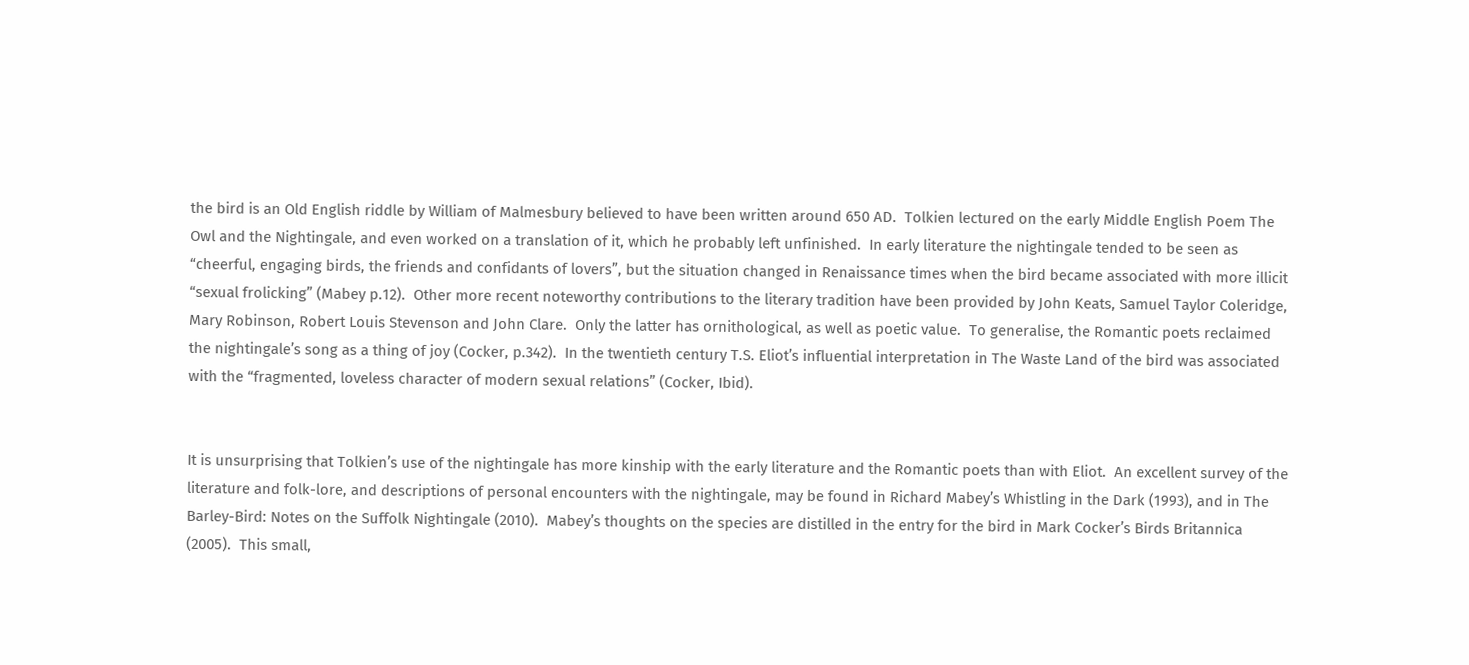the bird is an Old English riddle by William of Malmesbury believed to have been written around 650 AD.  Tolkien lectured on the early Middle English Poem The Owl and the Nightingale, and even worked on a translation of it, which he probably left unfinished.  In early literature the nightingale tended to be seen as “cheerful, engaging birds, the friends and confidants of lovers”, but the situation changed in Renaissance times when the bird became associated with more illicit “sexual frolicking” (Mabey p.12).  Other more recent noteworthy contributions to the literary tradition have been provided by John Keats, Samuel Taylor Coleridge, Mary Robinson, Robert Louis Stevenson and John Clare.  Only the latter has ornithological, as well as poetic value.  To generalise, the Romantic poets reclaimed the nightingale’s song as a thing of joy (Cocker, p.342).  In the twentieth century T.S. Eliot’s influential interpretation in The Waste Land of the bird was associated with the “fragmented, loveless character of modern sexual relations” (Cocker, Ibid).


It is unsurprising that Tolkien’s use of the nightingale has more kinship with the early literature and the Romantic poets than with Eliot.  An excellent survey of the literature and folk-lore, and descriptions of personal encounters with the nightingale, may be found in Richard Mabey’s Whistling in the Dark (1993), and in The Barley-Bird: Notes on the Suffolk Nightingale (2010).  Mabey’s thoughts on the species are distilled in the entry for the bird in Mark Cocker’s Birds Britannica (2005).  This small,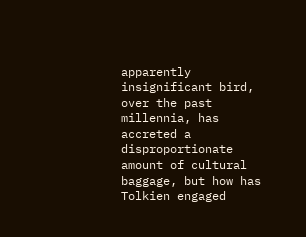apparently insignificant bird, over the past millennia, has accreted a disproportionate amount of cultural baggage, but how has Tolkien engaged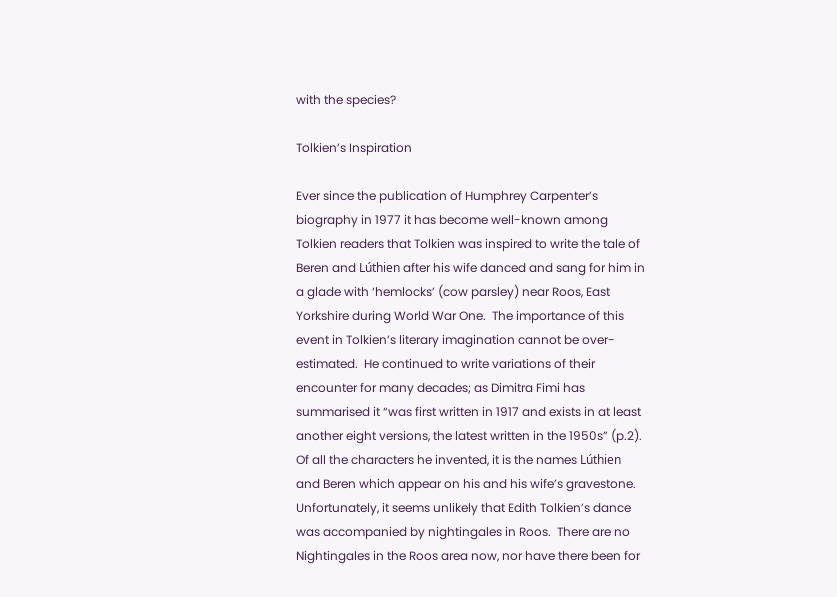with the species?

Tolkien’s Inspiration

Ever since the publication of Humphrey Carpenter’s biography in 1977 it has become well-known among Tolkien readers that Tolkien was inspired to write the tale of Beren and Lúthien after his wife danced and sang for him in a glade with ‘hemlocks’ (cow parsley) near Roos, East Yorkshire during World War One.  The importance of this event in Tolkien’s literary imagination cannot be over-estimated.  He continued to write variations of their encounter for many decades; as Dimitra Fimi has summarised it “was first written in 1917 and exists in at least another eight versions, the latest written in the 1950s” (p.2).  Of all the characters he invented, it is the names Lúthien and Beren which appear on his and his wife’s gravestone.  Unfortunately, it seems unlikely that Edith Tolkien’s dance was accompanied by nightingales in Roos.  There are no Nightingales in the Roos area now, nor have there been for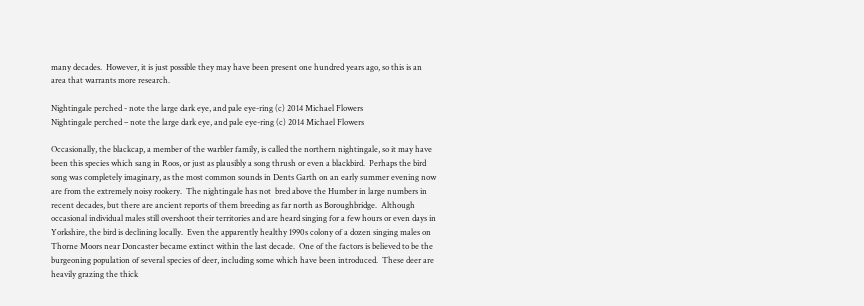many decades.  However, it is just possible they may have been present one hundred years ago, so this is an area that warrants more research.

Nightingale perched - note the large dark eye, and pale eye-ring (c) 2014 Michael Flowers
Nightingale perched – note the large dark eye, and pale eye-ring (c) 2014 Michael Flowers

Occasionally, the blackcap, a member of the warbler family, is called the northern nightingale, so it may have been this species which sang in Roos, or just as plausibly a song thrush or even a blackbird.  Perhaps the bird song was completely imaginary, as the most common sounds in Dents Garth on an early summer evening now are from the extremely noisy rookery.  The nightingale has not  bred above the Humber in large numbers in recent decades, but there are ancient reports of them breeding as far north as Boroughbridge.  Although occasional individual males still overshoot their territories and are heard singing for a few hours or even days in Yorkshire, the bird is declining locally.  Even the apparently healthy 1990s colony of a dozen singing males on Thorne Moors near Doncaster became extinct within the last decade.  One of the factors is believed to be the burgeoning population of several species of deer, including some which have been introduced.  These deer are heavily grazing the thick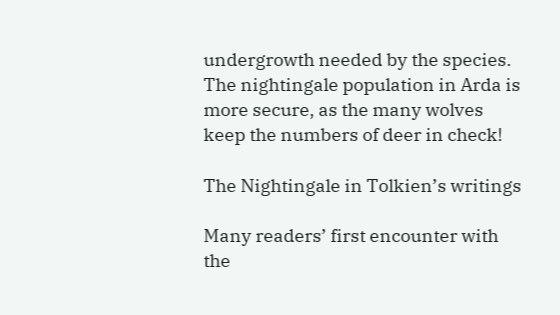undergrowth needed by the species.  The nightingale population in Arda is more secure, as the many wolves keep the numbers of deer in check!

The Nightingale in Tolkien’s writings

Many readers’ first encounter with the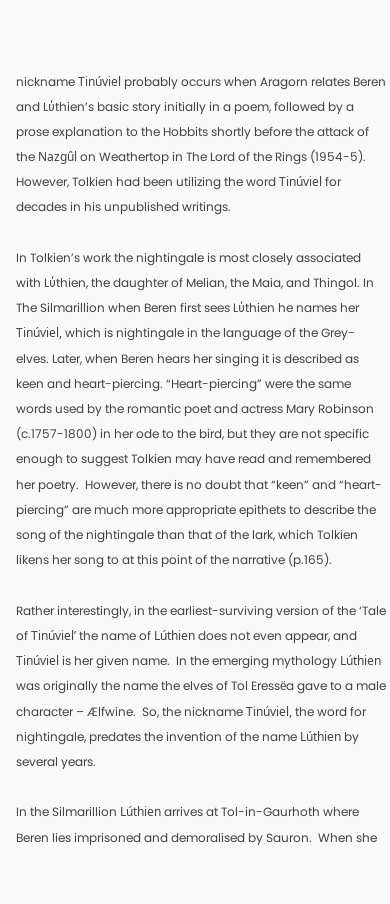nickname Tinúviel probably occurs when Aragorn relates Beren and Lύthien’s basic story initially in a poem, followed by a prose explanation to the Hobbits shortly before the attack of the Nazgûl on Weathertop in The Lord of the Rings (1954-5). However, Tolkien had been utilizing the word Tinúviel for decades in his unpublished writings.

In Tolkien’s work the nightingale is most closely associated with Lύthien, the daughter of Melian, the Maia, and Thingol. In The Silmarillion when Beren first sees Lύthien he names her Tinúviel, which is nightingale in the language of the Grey-elves. Later, when Beren hears her singing it is described as keen and heart-piercing. “Heart-piercing” were the same words used by the romantic poet and actress Mary Robinson (c.1757-1800) in her ode to the bird, but they are not specific enough to suggest Tolkien may have read and remembered her poetry.  However, there is no doubt that “keen” and “heart-piercing” are much more appropriate epithets to describe the song of the nightingale than that of the lark, which Tolkien likens her song to at this point of the narrative (p.165).

Rather interestingly, in the earliest-surviving version of the ‘Tale of Tinúviel’ the name of Lúthien does not even appear, and Tinúviel is her given name.  In the emerging mythology Lúthien was originally the name the elves of Tol Eressёa gave to a male character – Ælfwine.  So, the nickname Tinúviel, the word for nightingale, predates the invention of the name Lúthien by several years.

In the Silmarillion Lúthien arrives at Tol-in-Gaurhoth where Beren lies imprisoned and demoralised by Sauron.  When she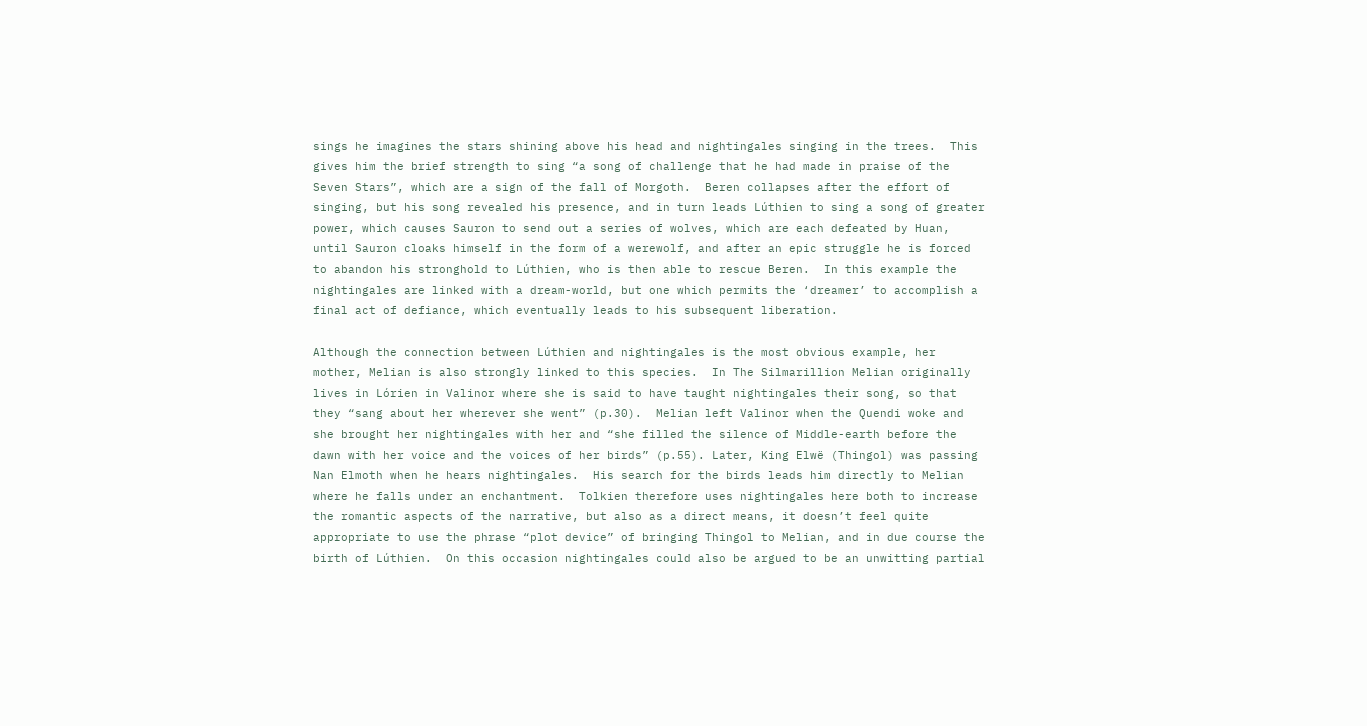sings he imagines the stars shining above his head and nightingales singing in the trees.  This gives him the brief strength to sing “a song of challenge that he had made in praise of the Seven Stars”, which are a sign of the fall of Morgoth.  Beren collapses after the effort of singing, but his song revealed his presence, and in turn leads Lúthien to sing a song of greater power, which causes Sauron to send out a series of wolves, which are each defeated by Huan, until Sauron cloaks himself in the form of a werewolf, and after an epic struggle he is forced to abandon his stronghold to Lúthien, who is then able to rescue Beren.  In this example the nightingales are linked with a dream-world, but one which permits the ‘dreamer’ to accomplish a final act of defiance, which eventually leads to his subsequent liberation.

Although the connection between Lúthien and nightingales is the most obvious example, her mother, Melian is also strongly linked to this species.  In The Silmarillion Melian originally lives in Lórien in Valinor where she is said to have taught nightingales their song, so that they “sang about her wherever she went” (p.30).  Melian left Valinor when the Quendi woke and she brought her nightingales with her and “she filled the silence of Middle-earth before the dawn with her voice and the voices of her birds” (p.55). Later, King Elwë (Thingol) was passing Nan Elmoth when he hears nightingales.  His search for the birds leads him directly to Melian where he falls under an enchantment.  Tolkien therefore uses nightingales here both to increase the romantic aspects of the narrative, but also as a direct means, it doesn’t feel quite appropriate to use the phrase “plot device” of bringing Thingol to Melian, and in due course the birth of Lúthien.  On this occasion nightingales could also be argued to be an unwitting partial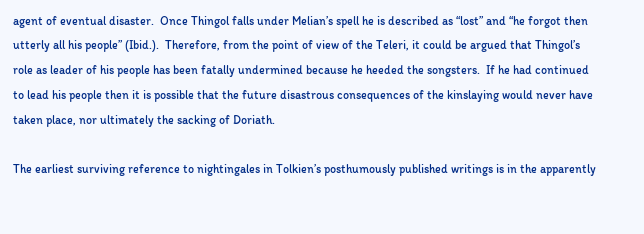agent of eventual disaster.  Once Thingol falls under Melian’s spell he is described as “lost” and “he forgot then utterly all his people” (Ibid.).  Therefore, from the point of view of the Teleri, it could be argued that Thingol’s role as leader of his people has been fatally undermined because he heeded the songsters.  If he had continued to lead his people then it is possible that the future disastrous consequences of the kinslaying would never have taken place, nor ultimately the sacking of Doriath.

The earliest surviving reference to nightingales in Tolkien’s posthumously published writings is in the apparently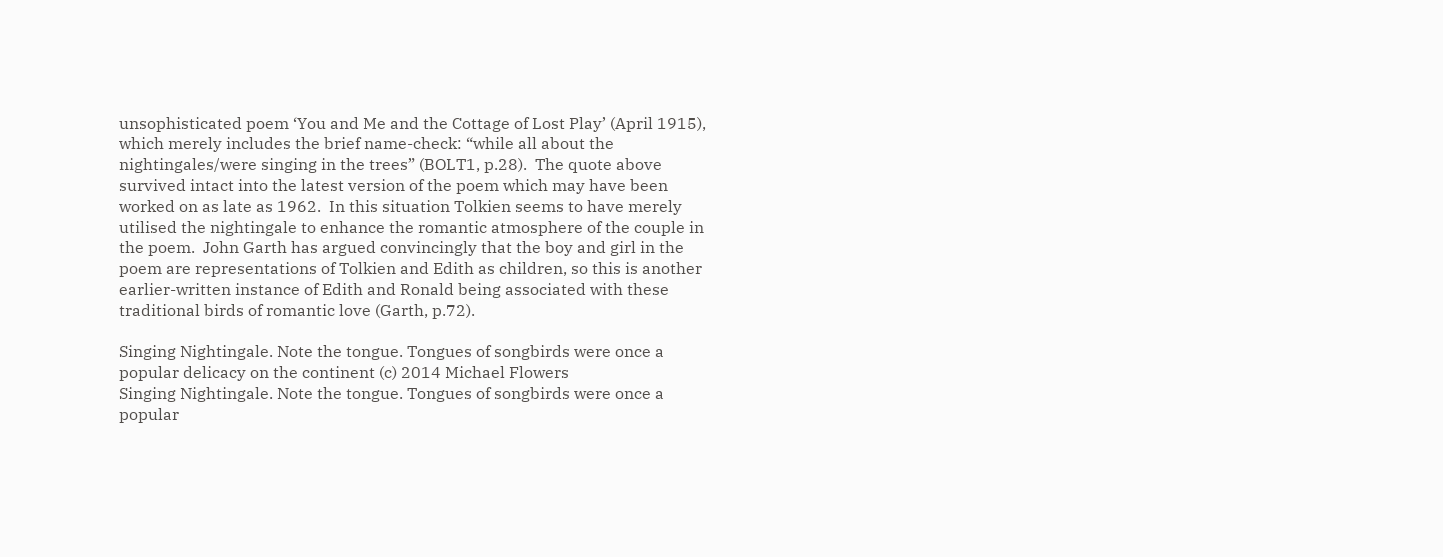unsophisticated poem ‘You and Me and the Cottage of Lost Play’ (April 1915), which merely includes the brief name-check: “while all about the nightingales/were singing in the trees” (BOLT1, p.28).  The quote above survived intact into the latest version of the poem which may have been worked on as late as 1962.  In this situation Tolkien seems to have merely utilised the nightingale to enhance the romantic atmosphere of the couple in the poem.  John Garth has argued convincingly that the boy and girl in the poem are representations of Tolkien and Edith as children, so this is another earlier-written instance of Edith and Ronald being associated with these traditional birds of romantic love (Garth, p.72).

Singing Nightingale. Note the tongue. Tongues of songbirds were once a popular delicacy on the continent (c) 2014 Michael Flowers
Singing Nightingale. Note the tongue. Tongues of songbirds were once a popular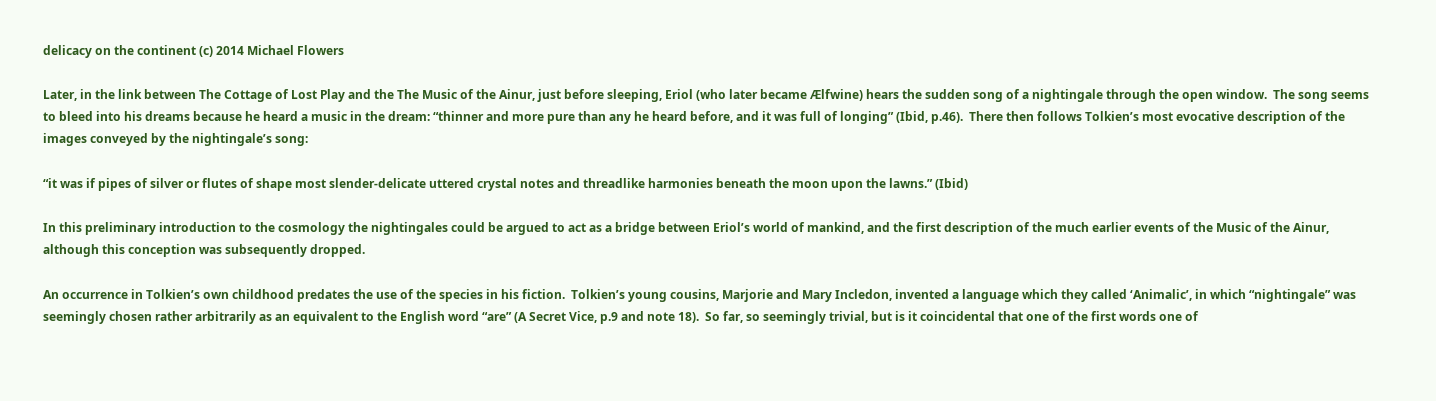delicacy on the continent (c) 2014 Michael Flowers

Later, in the link between The Cottage of Lost Play and the The Music of the Ainur, just before sleeping, Eriol (who later became Ælfwine) hears the sudden song of a nightingale through the open window.  The song seems to bleed into his dreams because he heard a music in the dream: “thinner and more pure than any he heard before, and it was full of longing” (Ibid, p.46).  There then follows Tolkien’s most evocative description of the images conveyed by the nightingale’s song:

“it was if pipes of silver or flutes of shape most slender-delicate uttered crystal notes and threadlike harmonies beneath the moon upon the lawns.” (Ibid)

In this preliminary introduction to the cosmology the nightingales could be argued to act as a bridge between Eriol’s world of mankind, and the first description of the much earlier events of the Music of the Ainur, although this conception was subsequently dropped.

An occurrence in Tolkien’s own childhood predates the use of the species in his fiction.  Tolkien’s young cousins, Marjorie and Mary Incledon, invented a language which they called ‘Animalic’, in which “nightingale” was seemingly chosen rather arbitrarily as an equivalent to the English word “are” (A Secret Vice, p.9 and note 18).  So far, so seemingly trivial, but is it coincidental that one of the first words one of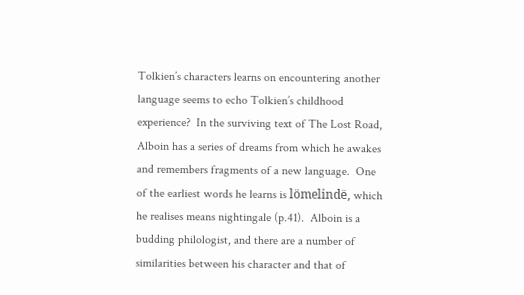Tolkien’s characters learns on encountering another language seems to echo Tolkien’s childhood experience?  In the surviving text of The Lost Road, Alboin has a series of dreams from which he awakes and remembers fragments of a new language.  One of the earliest words he learns is lömelindё, which he realises means nightingale (p.41).  Alboin is a budding philologist, and there are a number of similarities between his character and that of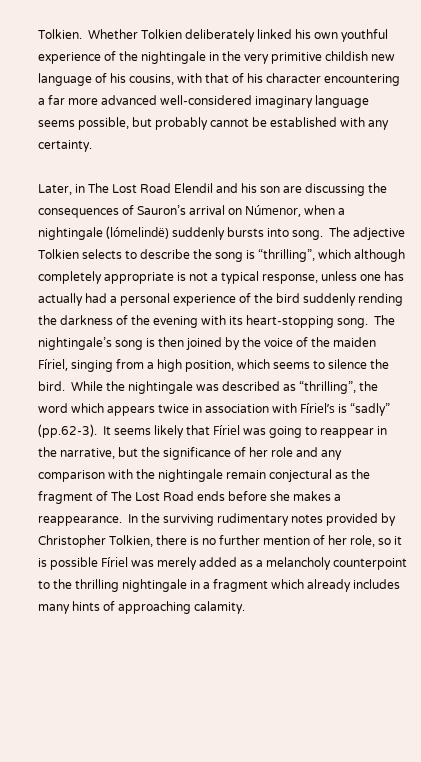Tolkien.  Whether Tolkien deliberately linked his own youthful experience of the nightingale in the very primitive childish new language of his cousins, with that of his character encountering a far more advanced well-considered imaginary language seems possible, but probably cannot be established with any certainty.

Later, in The Lost Road Elendil and his son are discussing the consequences of Sauron’s arrival on Númenor, when a nightingale (lómelindё) suddenly bursts into song.  The adjective Tolkien selects to describe the song is “thrilling”, which although completely appropriate is not a typical response, unless one has actually had a personal experience of the bird suddenly rending the darkness of the evening with its heart-stopping song.  The nightingale’s song is then joined by the voice of the maiden Fíriel, singing from a high position, which seems to silence the bird.  While the nightingale was described as “thrilling”, the word which appears twice in association with Fíriel’s is “sadly” (pp.62-3).  It seems likely that Fíriel was going to reappear in the narrative, but the significance of her role and any comparison with the nightingale remain conjectural as the fragment of The Lost Road ends before she makes a reappearance.  In the surviving rudimentary notes provided by Christopher Tolkien, there is no further mention of her role, so it is possible Fíriel was merely added as a melancholy counterpoint to the thrilling nightingale in a fragment which already includes many hints of approaching calamity.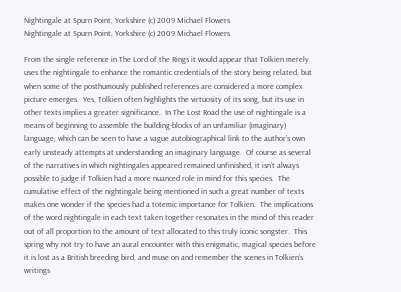Nightingale at Spurn Point, Yorkshire (c) 2009 Michael Flowers
Nightingale at Spurn Point, Yorkshire (c) 2009 Michael Flowers

From the single reference in The Lord of the Rings it would appear that Tolkien merely uses the nightingale to enhance the romantic credentials of the story being related, but when some of the posthumously published references are considered a more complex picture emerges.  Yes, Tolkien often highlights the virtuosity of its song, but its use in other texts implies a greater significance.  In The Lost Road the use of nightingale is a means of beginning to assemble the building-blocks of an unfamiliar (imaginary) language, which can be seen to have a vague autobiographical link to the author’s own early unsteady attempts at understanding an imaginary language.  Of course as several of the narratives in which nightingales appeared remained unfinished, it isn’t always possible to judge if Tolkien had a more nuanced role in mind for this species.  The cumulative effect of the nightingale being mentioned in such a great number of texts makes one wonder if the species had a totemic importance for Tolkien.  The implications of the word nightingale in each text taken together resonates in the mind of this reader out of all proportion to the amount of text allocated to this truly iconic songster.  This spring why not try to have an aural encounter with this enigmatic, magical species before it is lost as a British breeding bird, and muse on and remember the scenes in Tolkien’s writings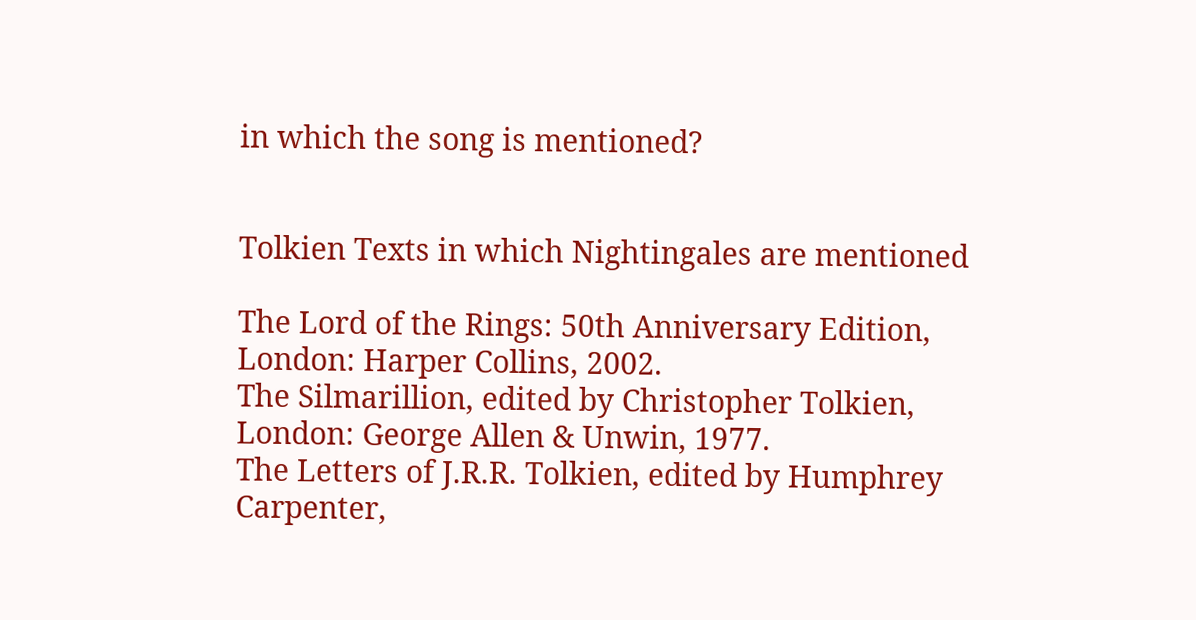in which the song is mentioned?


Tolkien Texts in which Nightingales are mentioned

The Lord of the Rings: 50th Anniversary Edition, London: Harper Collins, 2002.
The Silmarillion, edited by Christopher Tolkien, London: George Allen & Unwin, 1977.
The Letters of J.R.R. Tolkien, edited by Humphrey Carpenter,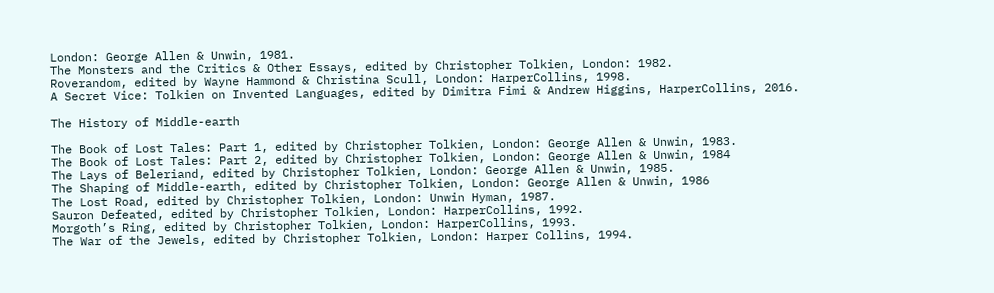London: George Allen & Unwin, 1981.
The Monsters and the Critics & Other Essays, edited by Christopher Tolkien, London: 1982.
Roverandom, edited by Wayne Hammond & Christina Scull, London: HarperCollins, 1998.
A Secret Vice: Tolkien on Invented Languages, edited by Dimitra Fimi & Andrew Higgins, HarperCollins, 2016.

The History of Middle-earth

The Book of Lost Tales: Part 1, edited by Christopher Tolkien, London: George Allen & Unwin, 1983.
The Book of Lost Tales: Part 2, edited by Christopher Tolkien, London: George Allen & Unwin, 1984
The Lays of Beleriand, edited by Christopher Tolkien, London: George Allen & Unwin, 1985.
The Shaping of Middle-earth, edited by Christopher Tolkien, London: George Allen & Unwin, 1986
The Lost Road, edited by Christopher Tolkien, London: Unwin Hyman, 1987.
Sauron Defeated, edited by Christopher Tolkien, London: HarperCollins, 1992.
Morgoth’s Ring, edited by Christopher Tolkien, London: HarperCollins, 1993.
The War of the Jewels, edited by Christopher Tolkien, London: Harper Collins, 1994.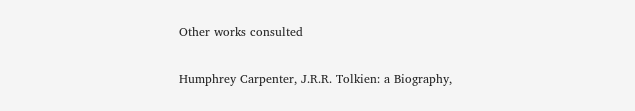Other works consulted

Humphrey Carpenter, J.R.R. Tolkien: a Biography,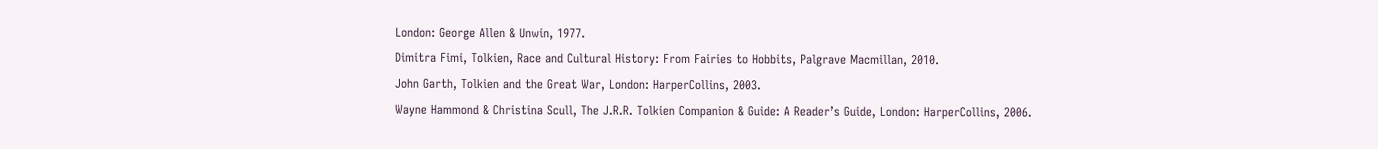London: George Allen & Unwin, 1977.
Dimitra Fimi, Tolkien, Race and Cultural History: From Fairies to Hobbits, Palgrave Macmillan, 2010.
John Garth, Tolkien and the Great War, London: HarperCollins, 2003.
Wayne Hammond & Christina Scull, The J.R.R. Tolkien Companion & Guide: A Reader’s Guide, London: HarperCollins, 2006.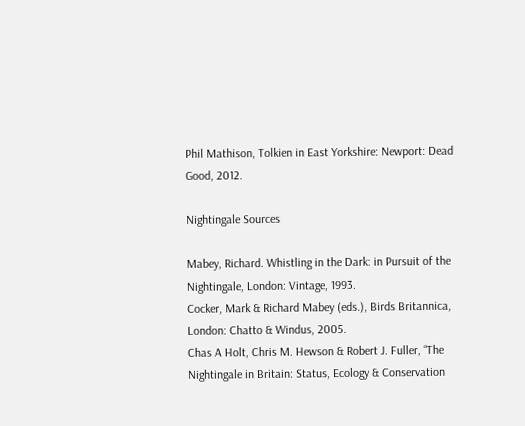Phil Mathison, Tolkien in East Yorkshire: Newport: Dead Good, 2012.

Nightingale Sources

Mabey, Richard. Whistling in the Dark: in Pursuit of the Nightingale, London: Vintage, 1993.
Cocker, Mark & Richard Mabey (eds.), Birds Britannica, London: Chatto & Windus, 2005.
Chas A Holt, Chris M. Hewson & Robert J. Fuller, “The Nightingale in Britain: Status, Ecology & Conservation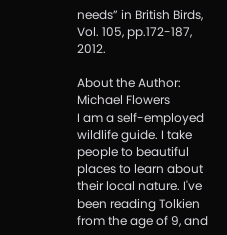needs” in British Birds, Vol. 105, pp.172-187, 2012.

About the Author: Michael Flowers
I am a self-employed wildlife guide. I take people to beautiful places to learn about their local nature. I've been reading Tolkien from the age of 9, and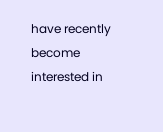have recently become interested in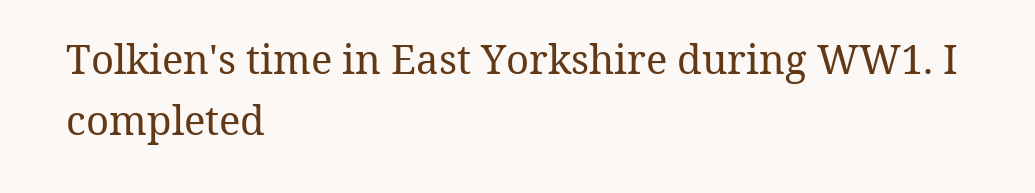Tolkien's time in East Yorkshire during WW1. I completed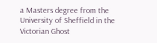a Masters degree from the University of Sheffield in the Victorian Ghost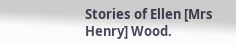Stories of Ellen [Mrs Henry] Wood.